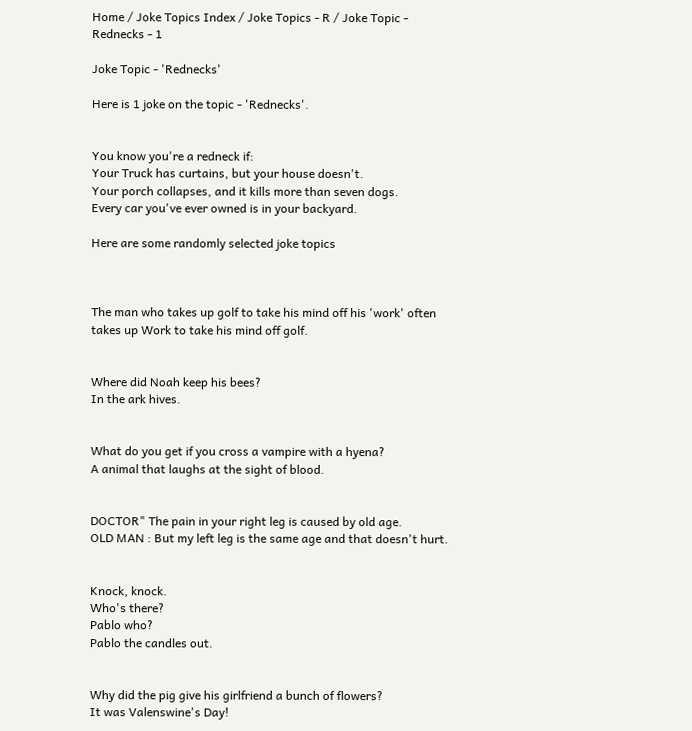Home / Joke Topics Index / Joke Topics - R / Joke Topic - Rednecks - 1

Joke Topic - 'Rednecks'

Here is 1 joke on the topic - 'Rednecks'.


You know you're a redneck if:
Your Truck has curtains, but your house doesn't.
Your porch collapses, and it kills more than seven dogs.
Every car you've ever owned is in your backyard.

Here are some randomly selected joke topics



The man who takes up golf to take his mind off his 'work' often takes up Work to take his mind off golf.


Where did Noah keep his bees?
In the ark hives.


What do you get if you cross a vampire with a hyena?
A animal that laughs at the sight of blood.


DOCTOR" The pain in your right leg is caused by old age.
OLD MAN : But my left leg is the same age and that doesn't hurt.


Knock, knock.
Who's there?
Pablo who?
Pablo the candles out.


Why did the pig give his girlfriend a bunch of flowers?
It was Valenswine's Day!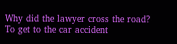Why did the lawyer cross the road?
To get to the car accident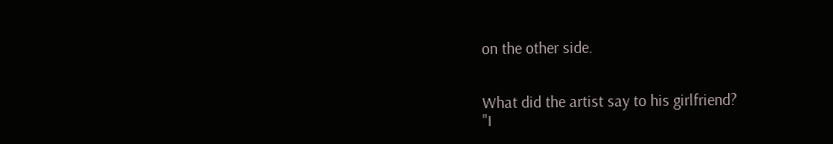on the other side.


What did the artist say to his girlfriend?
"I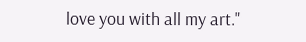love you with all my art."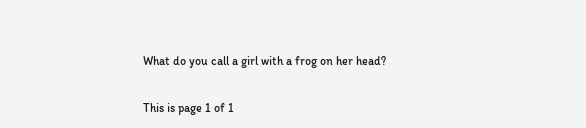What do you call a girl with a frog on her head?

This is page 1 of 1